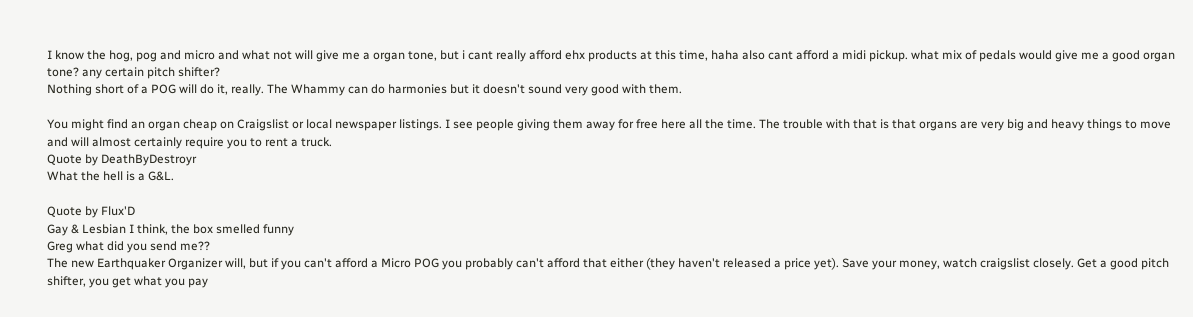I know the hog, pog and micro and what not will give me a organ tone, but i cant really afford ehx products at this time, haha also cant afford a midi pickup. what mix of pedals would give me a good organ tone? any certain pitch shifter?
Nothing short of a POG will do it, really. The Whammy can do harmonies but it doesn't sound very good with them.

You might find an organ cheap on Craigslist or local newspaper listings. I see people giving them away for free here all the time. The trouble with that is that organs are very big and heavy things to move and will almost certainly require you to rent a truck.
Quote by DeathByDestroyr
What the hell is a G&L.

Quote by Flux'D
Gay & Lesbian I think, the box smelled funny
Greg what did you send me??
The new Earthquaker Organizer will, but if you can't afford a Micro POG you probably can't afford that either (they haven't released a price yet). Save your money, watch craigslist closely. Get a good pitch shifter, you get what you pay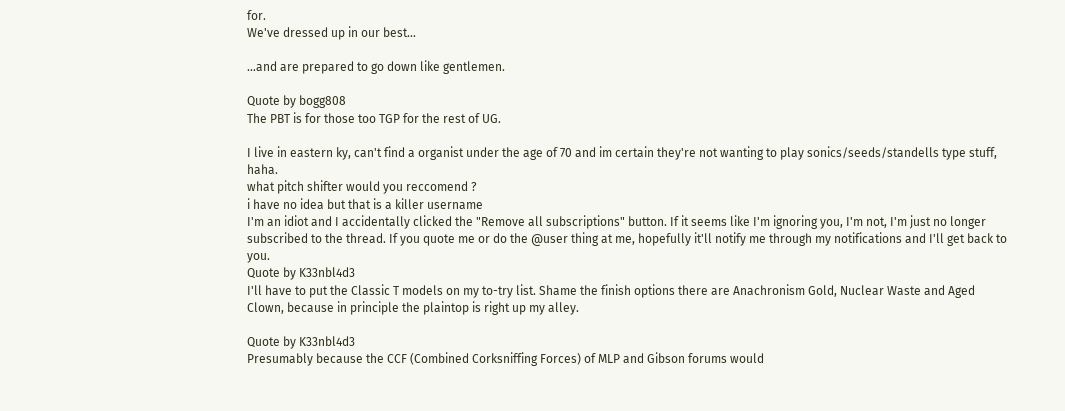for.
We've dressed up in our best...

...and are prepared to go down like gentlemen.

Quote by bogg808
The PBT is for those too TGP for the rest of UG.

I live in eastern ky, can't find a organist under the age of 70 and im certain they're not wanting to play sonics/seeds/standells type stuff, haha.
what pitch shifter would you reccomend ?
i have no idea but that is a killer username
I'm an idiot and I accidentally clicked the "Remove all subscriptions" button. If it seems like I'm ignoring you, I'm not, I'm just no longer subscribed to the thread. If you quote me or do the @user thing at me, hopefully it'll notify me through my notifications and I'll get back to you.
Quote by K33nbl4d3
I'll have to put the Classic T models on my to-try list. Shame the finish options there are Anachronism Gold, Nuclear Waste and Aged Clown, because in principle the plaintop is right up my alley.

Quote by K33nbl4d3
Presumably because the CCF (Combined Corksniffing Forces) of MLP and Gibson forums would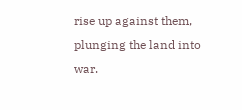rise up against them, plunging the land into war.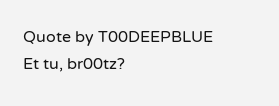Quote by T00DEEPBLUE
Et tu, br00tz?